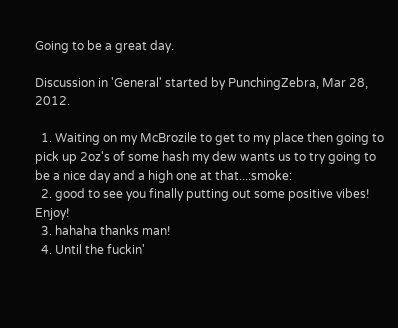Going to be a great day.

Discussion in 'General' started by PunchingZebra, Mar 28, 2012.

  1. Waiting on my McBrozile to get to my place then going to pick up 2oz's of some hash my dew wants us to try going to be a nice day and a high one at that...:smoke:
  2. good to see you finally putting out some positive vibes! Enjoy!
  3. hahaha thanks man!
  4. Until the fuckin'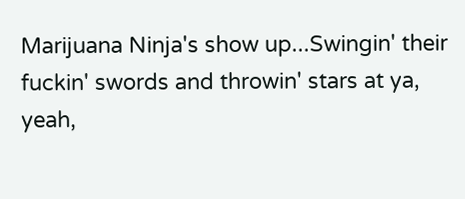Marijuana Ninja's show up...Swingin' their fuckin' swords and throwin' stars at ya, yeah,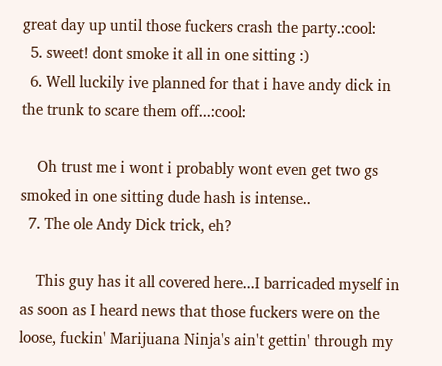great day up until those fuckers crash the party.:cool:
  5. sweet! dont smoke it all in one sitting :)
  6. Well luckily ive planned for that i have andy dick in the trunk to scare them off...:cool:

    Oh trust me i wont i probably wont even get two gs smoked in one sitting dude hash is intense..
  7. The ole Andy Dick trick, eh?

    This guy has it all covered here...I barricaded myself in as soon as I heard news that those fuckers were on the loose, fuckin' Marijuana Ninja's ain't gettin' through my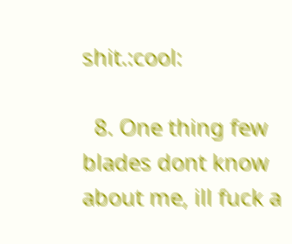shit.:cool:

  8. One thing few blades dont know about me, ill fuck a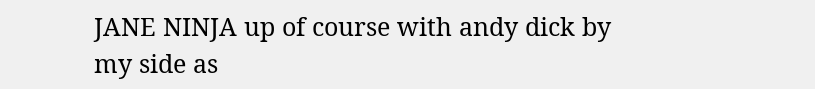JANE NINJA up of course with andy dick by my side as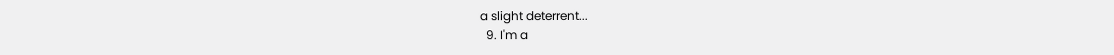a slight deterrent...
  9. I'm a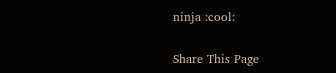ninja :cool:

Share This Page